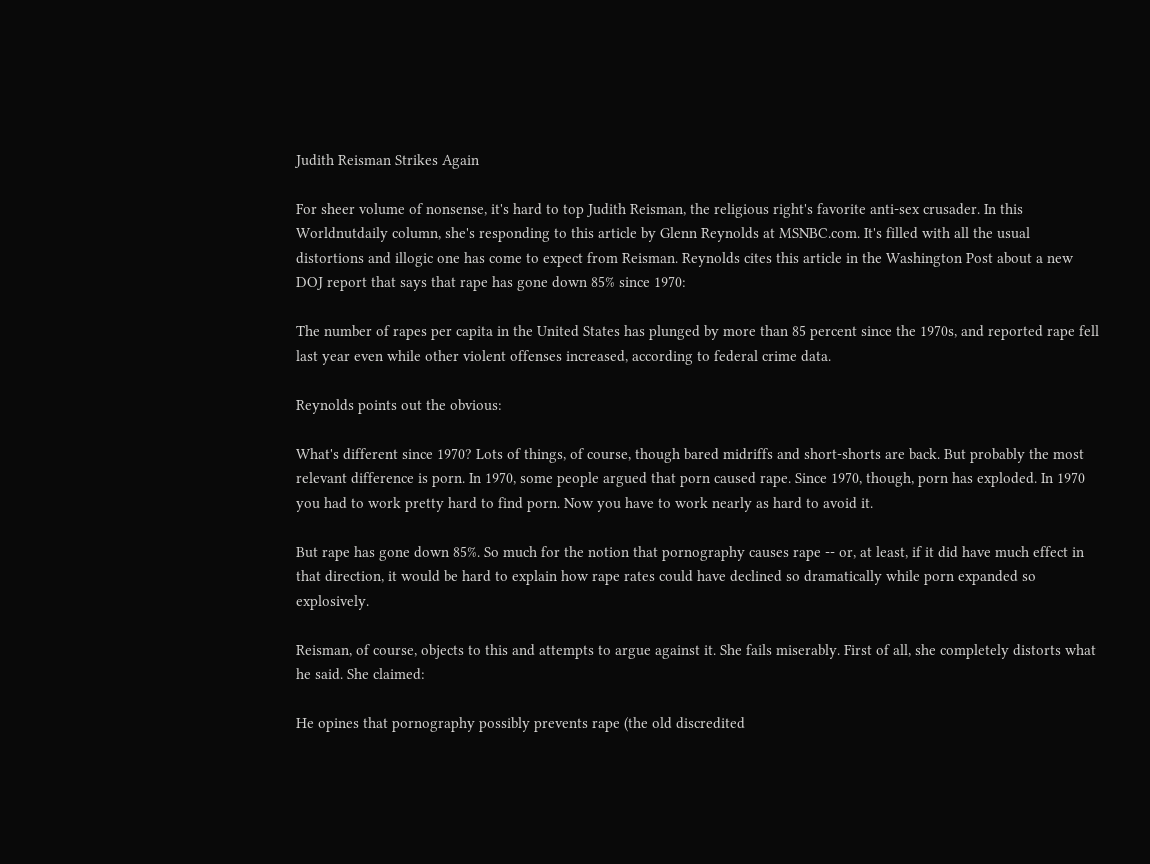Judith Reisman Strikes Again

For sheer volume of nonsense, it's hard to top Judith Reisman, the religious right's favorite anti-sex crusader. In this Worldnutdaily column, she's responding to this article by Glenn Reynolds at MSNBC.com. It's filled with all the usual distortions and illogic one has come to expect from Reisman. Reynolds cites this article in the Washington Post about a new DOJ report that says that rape has gone down 85% since 1970:

The number of rapes per capita in the United States has plunged by more than 85 percent since the 1970s, and reported rape fell last year even while other violent offenses increased, according to federal crime data.

Reynolds points out the obvious:

What's different since 1970? Lots of things, of course, though bared midriffs and short-shorts are back. But probably the most relevant difference is porn. In 1970, some people argued that porn caused rape. Since 1970, though, porn has exploded. In 1970 you had to work pretty hard to find porn. Now you have to work nearly as hard to avoid it.

But rape has gone down 85%. So much for the notion that pornography causes rape -- or, at least, if it did have much effect in that direction, it would be hard to explain how rape rates could have declined so dramatically while porn expanded so explosively.

Reisman, of course, objects to this and attempts to argue against it. She fails miserably. First of all, she completely distorts what he said. She claimed:

He opines that pornography possibly prevents rape (the old discredited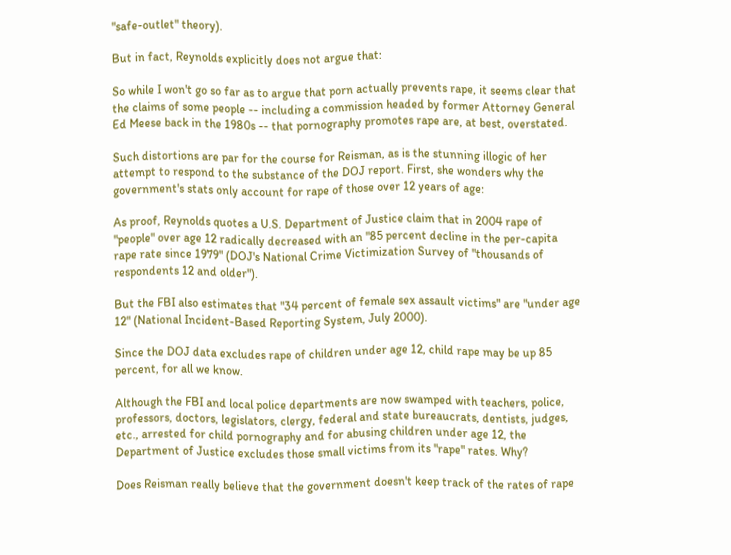"safe-outlet" theory).

But in fact, Reynolds explicitly does not argue that:

So while I won't go so far as to argue that porn actually prevents rape, it seems clear that the claims of some people -- including a commission headed by former Attorney General Ed Meese back in the 1980s -- that pornography promotes rape are, at best, overstated.

Such distortions are par for the course for Reisman, as is the stunning illogic of her attempt to respond to the substance of the DOJ report. First, she wonders why the government's stats only account for rape of those over 12 years of age:

As proof, Reynolds quotes a U.S. Department of Justice claim that in 2004 rape of "people" over age 12 radically decreased with an "85 percent decline in the per-capita rape rate since 1979" (DOJ's National Crime Victimization Survey of "thousands of respondents 12 and older").

But the FBI also estimates that "34 percent of female sex assault victims" are "under age 12" (National Incident-Based Reporting System, July 2000).

Since the DOJ data excludes rape of children under age 12, child rape may be up 85 percent, for all we know.

Although the FBI and local police departments are now swamped with teachers, police, professors, doctors, legislators, clergy, federal and state bureaucrats, dentists, judges, etc., arrested for child pornography and for abusing children under age 12, the Department of Justice excludes those small victims from its "rape" rates. Why?

Does Reisman really believe that the government doesn't keep track of the rates of rape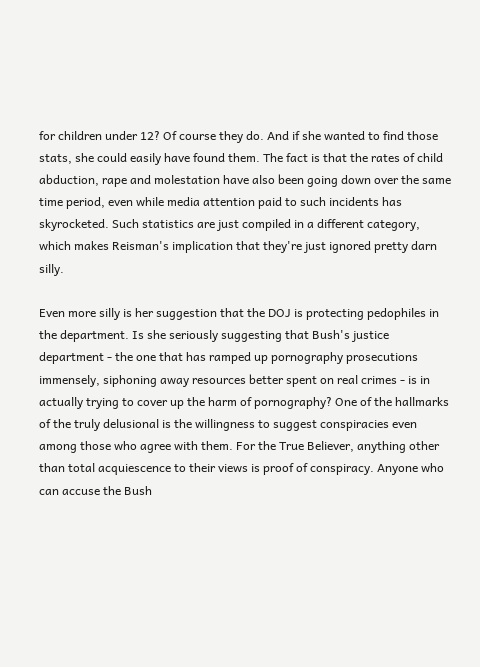for children under 12? Of course they do. And if she wanted to find those stats, she could easily have found them. The fact is that the rates of child abduction, rape and molestation have also been going down over the same time period, even while media attention paid to such incidents has skyrocketed. Such statistics are just compiled in a different category, which makes Reisman's implication that they're just ignored pretty darn silly.

Even more silly is her suggestion that the DOJ is protecting pedophiles in the department. Is she seriously suggesting that Bush's justice department - the one that has ramped up pornography prosecutions immensely, siphoning away resources better spent on real crimes - is in actually trying to cover up the harm of pornography? One of the hallmarks of the truly delusional is the willingness to suggest conspiracies even among those who agree with them. For the True Believer, anything other than total acquiescence to their views is proof of conspiracy. Anyone who can accuse the Bush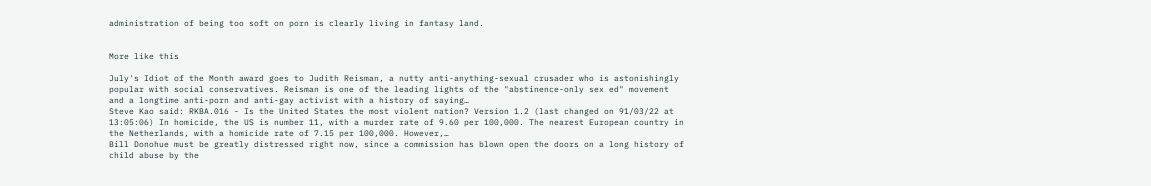administration of being too soft on porn is clearly living in fantasy land.


More like this

July's Idiot of the Month award goes to Judith Reisman, a nutty anti-anything-sexual crusader who is astonishingly popular with social conservatives. Reisman is one of the leading lights of the "abstinence-only sex ed" movement and a longtime anti-porn and anti-gay activist with a history of saying…
Steve Kao said: RKBA.016 - Is the United States the most violent nation? Version 1.2 (last changed on 91/03/22 at 13:05:06) In homicide, the US is number 11, with a murder rate of 9.60 per 100,000. The nearest European country in the Netherlands, with a homicide rate of 7.15 per 100,000. However,…
Bill Donohue must be greatly distressed right now, since a commission has blown open the doors on a long history of child abuse by the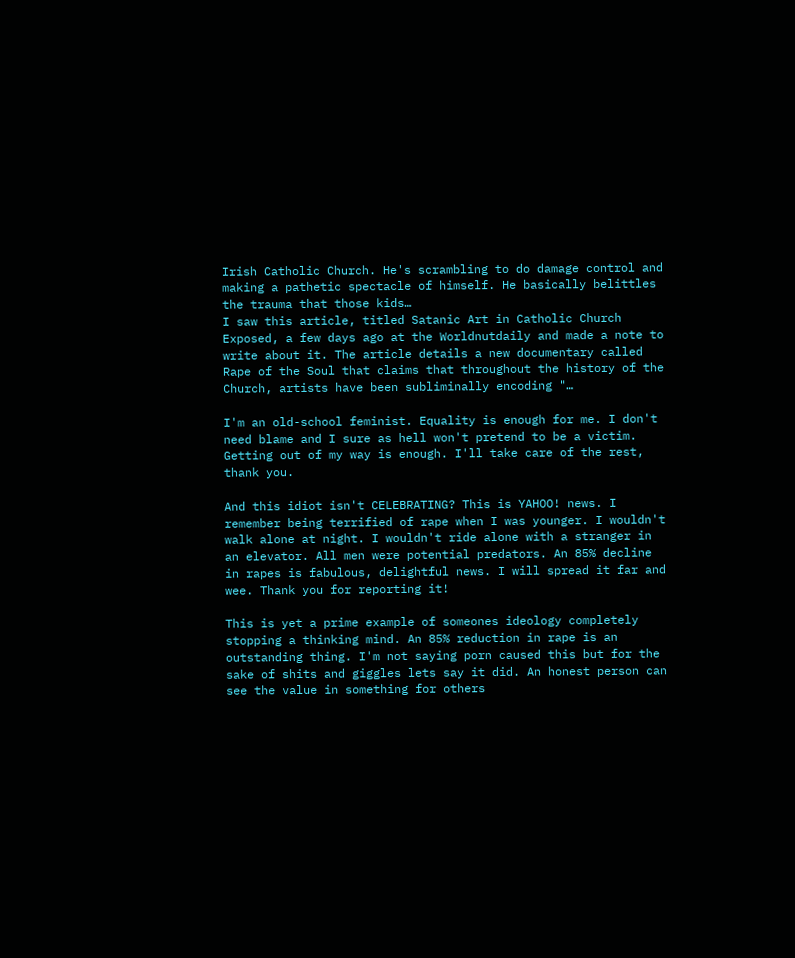Irish Catholic Church. He's scrambling to do damage control and making a pathetic spectacle of himself. He basically belittles the trauma that those kids…
I saw this article, titled Satanic Art in Catholic Church Exposed, a few days ago at the Worldnutdaily and made a note to write about it. The article details a new documentary called Rape of the Soul that claims that throughout the history of the Church, artists have been subliminally encoding "…

I'm an old-school feminist. Equality is enough for me. I don't need blame and I sure as hell won't pretend to be a victim. Getting out of my way is enough. I'll take care of the rest, thank you.

And this idiot isn't CELEBRATING? This is YAHOO! news. I remember being terrified of rape when I was younger. I wouldn't walk alone at night. I wouldn't ride alone with a stranger in an elevator. All men were potential predators. An 85% decline in rapes is fabulous, delightful news. I will spread it far and wee. Thank you for reporting it!

This is yet a prime example of someones ideology completely stopping a thinking mind. An 85% reduction in rape is an outstanding thing. I'm not saying porn caused this but for the sake of shits and giggles lets say it did. An honest person can see the value in something for others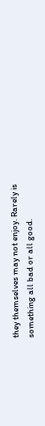they themselves may not enjoy. Rarely is something all bad or all good.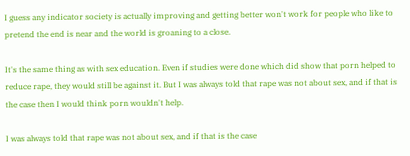I guess any indicator society is actually improving and getting better won't work for people who like to pretend the end is near and the world is groaning to a close.

It's the same thing as with sex education. Even if studies were done which did show that porn helped to reduce rape, they would still be against it. But I was always told that rape was not about sex, and if that is the case then I would think porn wouldn't help.

I was always told that rape was not about sex, and if that is the case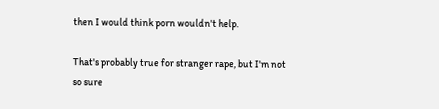then I would think porn wouldn't help.

That's probably true for stranger rape, but I'm not so sure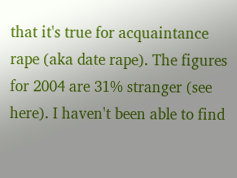that it's true for acquaintance rape (aka date rape). The figures for 2004 are 31% stranger (see here). I haven't been able to find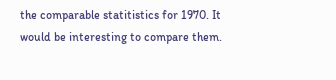the comparable statitistics for 1970. It would be interesting to compare them.